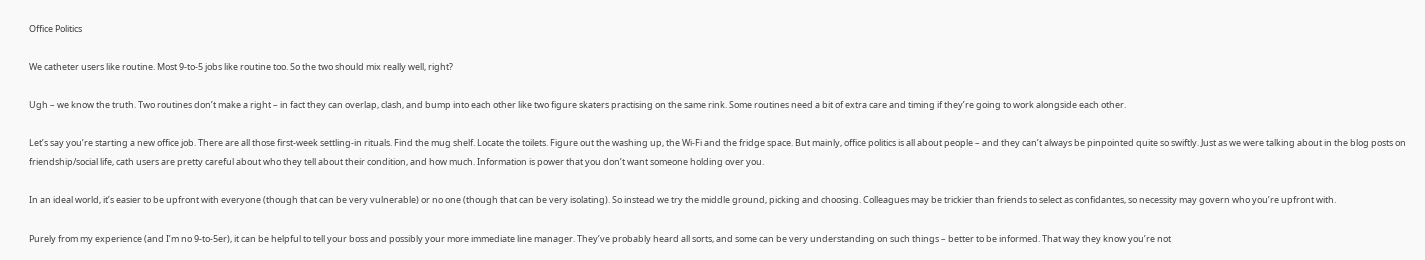Office Politics

We catheter users like routine. Most 9-to-5 jobs like routine too. So the two should mix really well, right?

Ugh – we know the truth. Two routines don’t make a right – in fact they can overlap, clash, and bump into each other like two figure skaters practising on the same rink. Some routines need a bit of extra care and timing if they’re going to work alongside each other.

Let’s say you’re starting a new office job. There are all those first-week settling-in rituals. Find the mug shelf. Locate the toilets. Figure out the washing up, the Wi-Fi and the fridge space. But mainly, office politics is all about people – and they can’t always be pinpointed quite so swiftly. Just as we were talking about in the blog posts on friendship/social life, cath users are pretty careful about who they tell about their condition, and how much. Information is power that you don’t want someone holding over you.

In an ideal world, it’s easier to be upfront with everyone (though that can be very vulnerable) or no one (though that can be very isolating). So instead we try the middle ground, picking and choosing. Colleagues may be trickier than friends to select as confidantes, so necessity may govern who you’re upfront with.

Purely from my experience (and I’m no 9-to-5er), it can be helpful to tell your boss and possibly your more immediate line manager. They’ve probably heard all sorts, and some can be very understanding on such things – better to be informed. That way they know you’re not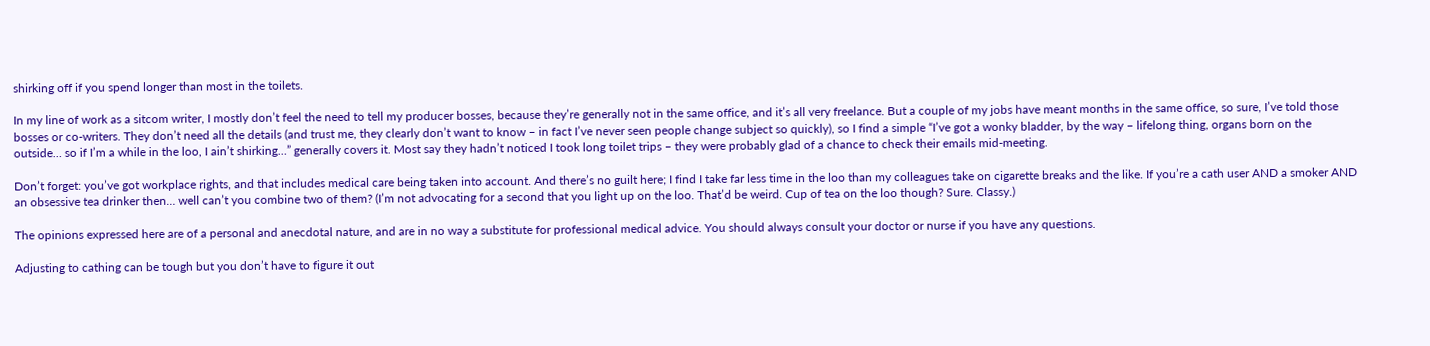shirking off if you spend longer than most in the toilets.

In my line of work as a sitcom writer, I mostly don’t feel the need to tell my producer bosses, because they’re generally not in the same office, and it’s all very freelance. But a couple of my jobs have meant months in the same office, so sure, I’ve told those bosses or co-writers. They don’t need all the details (and trust me, they clearly don’t want to know – in fact I’ve never seen people change subject so quickly), so I find a simple “I’ve got a wonky bladder, by the way – lifelong thing, organs born on the outside… so if I’m a while in the loo, I ain’t shirking…” generally covers it. Most say they hadn’t noticed I took long toilet trips – they were probably glad of a chance to check their emails mid-meeting.

Don’t forget: you’ve got workplace rights, and that includes medical care being taken into account. And there’s no guilt here; I find I take far less time in the loo than my colleagues take on cigarette breaks and the like. If you’re a cath user AND a smoker AND an obsessive tea drinker then… well can’t you combine two of them? (I’m not advocating for a second that you light up on the loo. That’d be weird. Cup of tea on the loo though? Sure. Classy.)

The opinions expressed here are of a personal and anecdotal nature, and are in no way a substitute for professional medical advice. You should always consult your doctor or nurse if you have any questions.

Adjusting to cathing can be tough but you don’t have to figure it out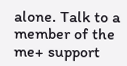alone. Talk to a member of the me+ support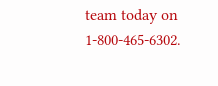team today on 1-800-465-6302.